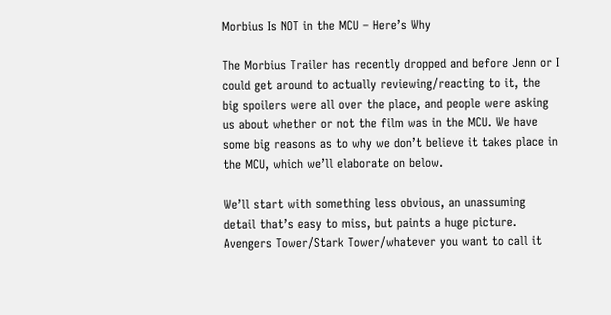Morbius Is NOT in the MCU – Here’s Why

The Morbius Trailer has recently dropped and before Jenn or I could get around to actually reviewing/reacting to it, the big spoilers were all over the place, and people were asking us about whether or not the film was in the MCU. We have some big reasons as to why we don’t believe it takes place in the MCU, which we’ll elaborate on below.

We’ll start with something less obvious, an unassuming detail that’s easy to miss, but paints a huge picture. Avengers Tower/Stark Tower/whatever you want to call it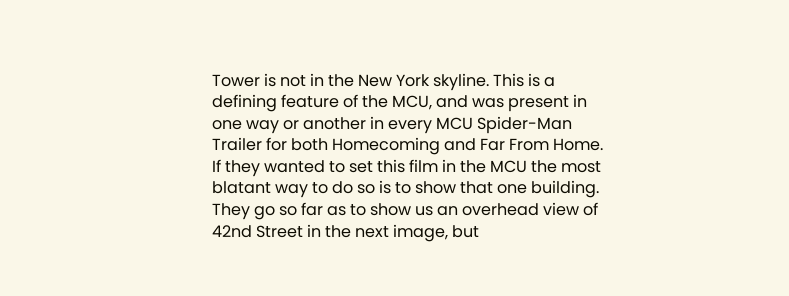Tower is not in the New York skyline. This is a defining feature of the MCU, and was present in one way or another in every MCU Spider-Man Trailer for both Homecoming and Far From Home. If they wanted to set this film in the MCU the most blatant way to do so is to show that one building. They go so far as to show us an overhead view of 42nd Street in the next image, but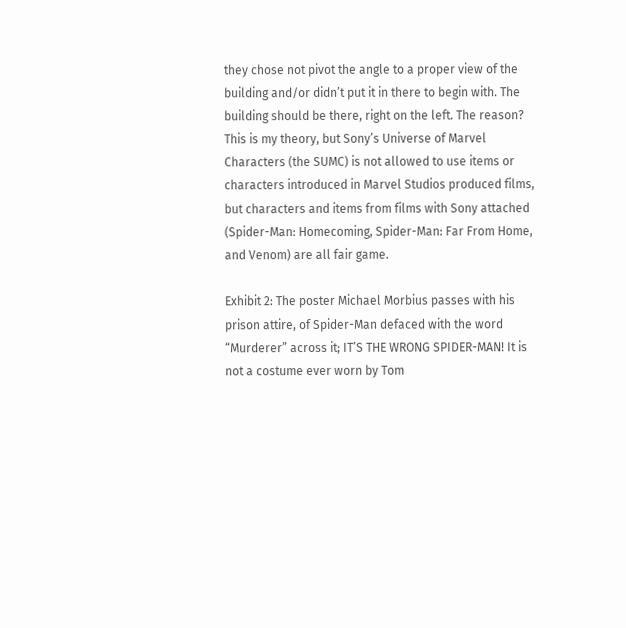they chose not pivot the angle to a proper view of the building and/or didn’t put it in there to begin with. The building should be there, right on the left. The reason? This is my theory, but Sony’s Universe of Marvel Characters (the SUMC) is not allowed to use items or characters introduced in Marvel Studios produced films, but characters and items from films with Sony attached (Spider-Man: Homecoming, Spider-Man: Far From Home, and Venom) are all fair game.

Exhibit 2: The poster Michael Morbius passes with his prison attire, of Spider-Man defaced with the word “Murderer” across it; IT’S THE WRONG SPIDER-MAN! It is not a costume ever worn by Tom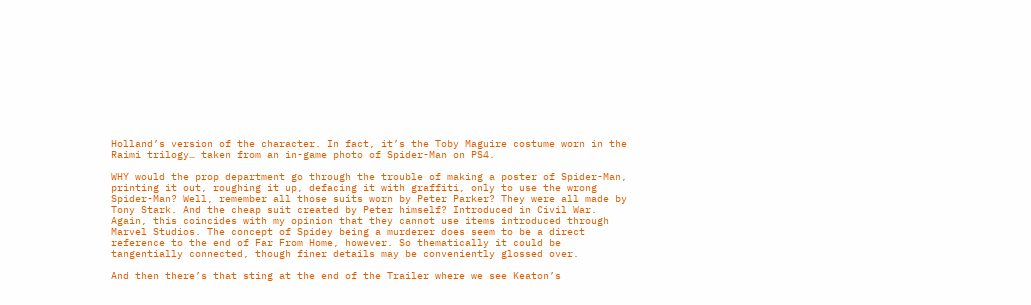Holland’s version of the character. In fact, it’s the Toby Maguire costume worn in the Raimi trilogy… taken from an in-game photo of Spider-Man on PS4.

WHY would the prop department go through the trouble of making a poster of Spider-Man, printing it out, roughing it up, defacing it with graffiti, only to use the wrong Spider-Man? Well, remember all those suits worn by Peter Parker? They were all made by Tony Stark. And the cheap suit created by Peter himself? Introduced in Civil War. Again, this coincides with my opinion that they cannot use items introduced through Marvel Studios. The concept of Spidey being a murderer does seem to be a direct reference to the end of Far From Home, however. So thematically it could be tangentially connected, though finer details may be conveniently glossed over.

And then there’s that sting at the end of the Trailer where we see Keaton’s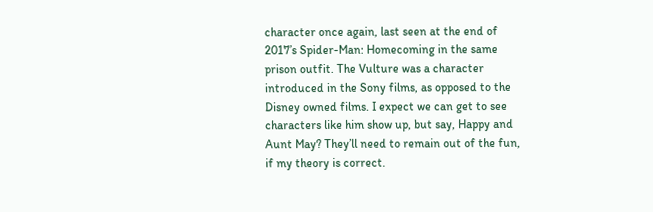character once again, last seen at the end of 2017’s Spider-Man: Homecoming in the same prison outfit. The Vulture was a character introduced in the Sony films, as opposed to the Disney owned films. I expect we can get to see characters like him show up, but say, Happy and Aunt May? They’ll need to remain out of the fun, if my theory is correct.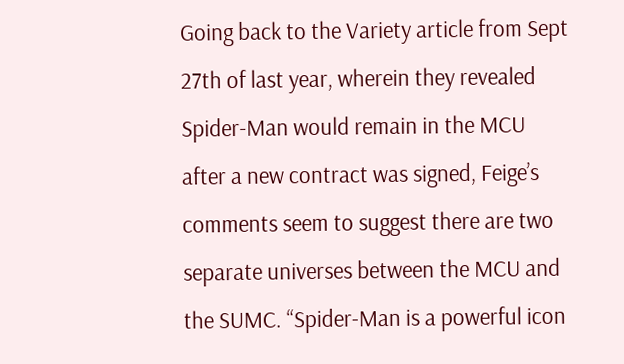Going back to the Variety article from Sept 27th of last year, wherein they revealed Spider-Man would remain in the MCU after a new contract was signed, Feige’s comments seem to suggest there are two separate universes between the MCU and the SUMC. “Spider-Man is a powerful icon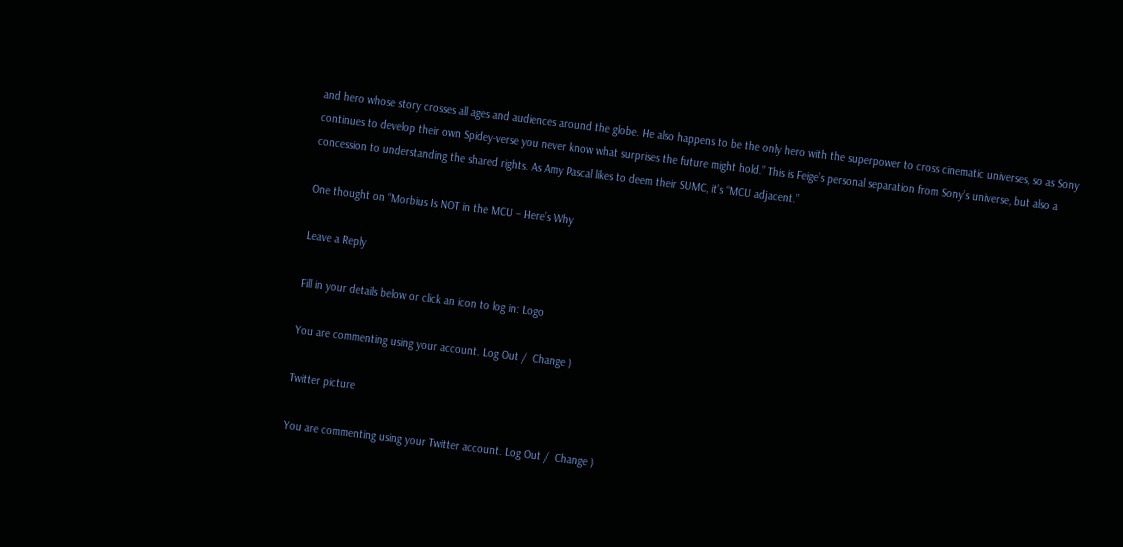and hero whose story crosses all ages and audiences around the globe. He also happens to be the only hero with the superpower to cross cinematic universes, so as Sony continues to develop their own Spidey-verse you never know what surprises the future might hold.” This is Feige’s personal separation from Sony’s universe, but also a concession to understanding the shared rights. As Amy Pascal likes to deem their SUMC, it’s “MCU adjacent.”

One thought on “Morbius Is NOT in the MCU – Here’s Why

Leave a Reply

Fill in your details below or click an icon to log in: Logo

You are commenting using your account. Log Out /  Change )

Twitter picture

You are commenting using your Twitter account. Log Out /  Change )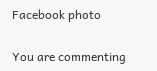Facebook photo

You are commenting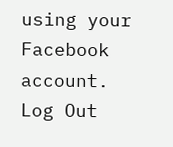using your Facebook account. Log Out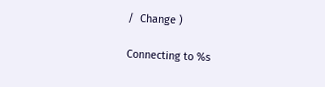/  Change )

Connecting to %s